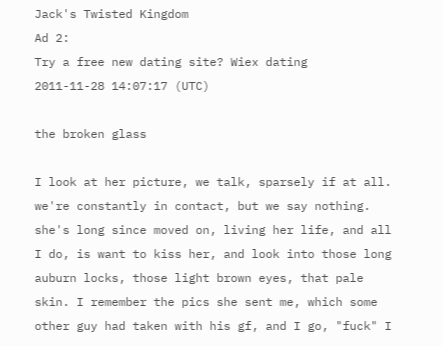Jack's Twisted Kingdom
Ad 2:
Try a free new dating site? Wiex dating
2011-11-28 14:07:17 (UTC)

the broken glass

I look at her picture, we talk, sparsely if at all. we're constantly in contact, but we say nothing. she's long since moved on, living her life, and all I do, is want to kiss her, and look into those long auburn locks, those light brown eyes, that pale skin. I remember the pics she sent me, which some other guy had taken with his gf, and I go, "fuck" I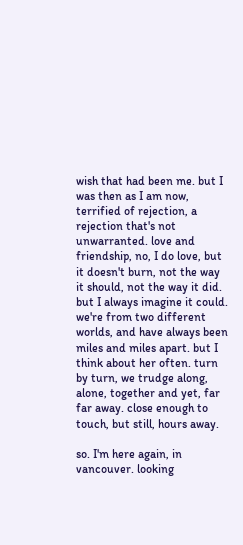wish that had been me. but I was then as I am now, terrified of rejection, a rejection that's not unwarranted. love and friendship, no, I do love, but it doesn't burn, not the way it should, not the way it did. but I always imagine it could. we're from two different worlds, and have always been miles and miles apart. but I think about her often. turn by turn, we trudge along, alone, together and yet, far far away. close enough to touch, but still, hours away.

so. I'm here again, in vancouver. looking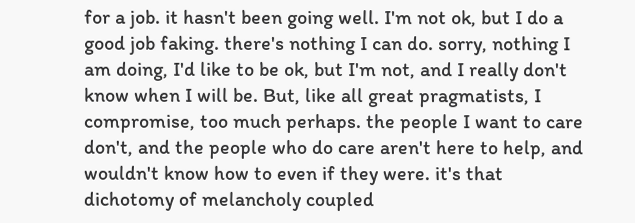for a job. it hasn't been going well. I'm not ok, but I do a good job faking. there's nothing I can do. sorry, nothing I am doing, I'd like to be ok, but I'm not, and I really don't know when I will be. But, like all great pragmatists, I compromise, too much perhaps. the people I want to care don't, and the people who do care aren't here to help, and wouldn't know how to even if they were. it's that dichotomy of melancholy coupled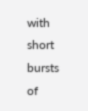with short bursts of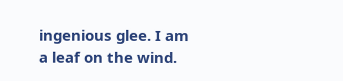ingenious glee. I am a leaf on the wind.